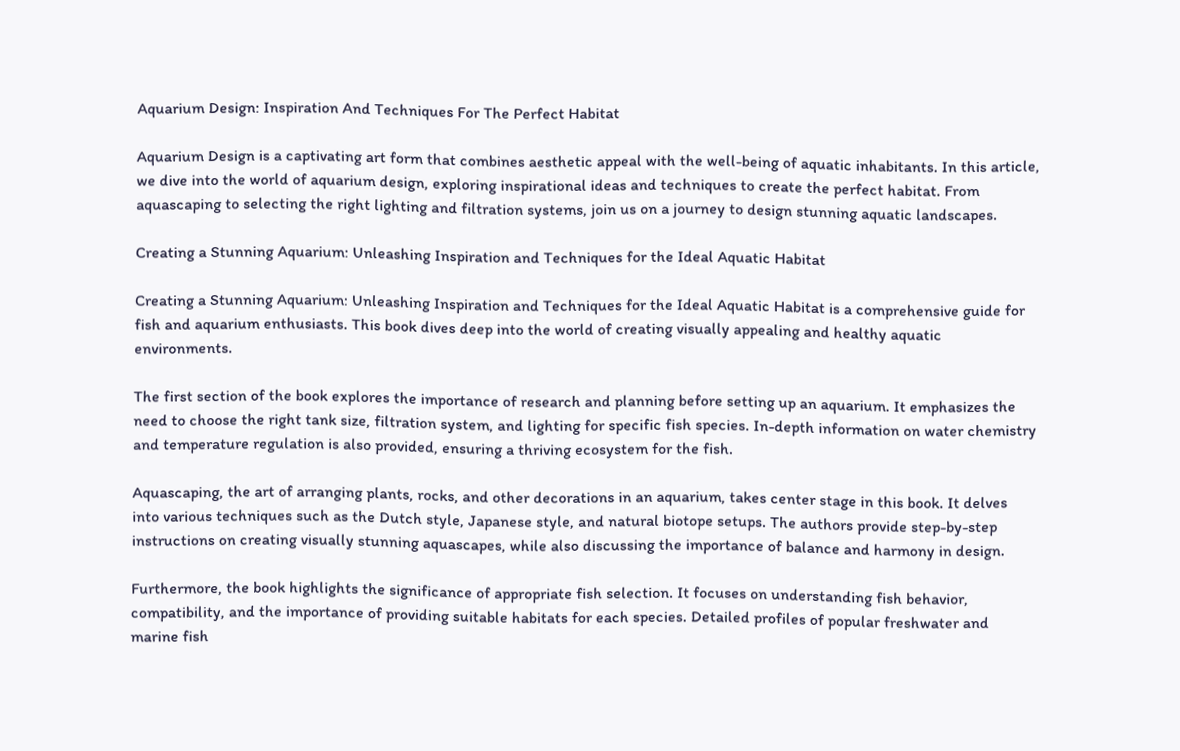Aquarium Design: Inspiration And Techniques For The Perfect Habitat

Aquarium Design is a captivating art form that combines aesthetic appeal with the well-being of aquatic inhabitants. In this article, we dive into the world of aquarium design, exploring inspirational ideas and techniques to create the perfect habitat. From aquascaping to selecting the right lighting and filtration systems, join us on a journey to design stunning aquatic landscapes.

Creating a Stunning Aquarium: Unleashing Inspiration and Techniques for the Ideal Aquatic Habitat

Creating a Stunning Aquarium: Unleashing Inspiration and Techniques for the Ideal Aquatic Habitat is a comprehensive guide for fish and aquarium enthusiasts. This book dives deep into the world of creating visually appealing and healthy aquatic environments.

The first section of the book explores the importance of research and planning before setting up an aquarium. It emphasizes the need to choose the right tank size, filtration system, and lighting for specific fish species. In-depth information on water chemistry and temperature regulation is also provided, ensuring a thriving ecosystem for the fish.

Aquascaping, the art of arranging plants, rocks, and other decorations in an aquarium, takes center stage in this book. It delves into various techniques such as the Dutch style, Japanese style, and natural biotope setups. The authors provide step-by-step instructions on creating visually stunning aquascapes, while also discussing the importance of balance and harmony in design.

Furthermore, the book highlights the significance of appropriate fish selection. It focuses on understanding fish behavior, compatibility, and the importance of providing suitable habitats for each species. Detailed profiles of popular freshwater and marine fish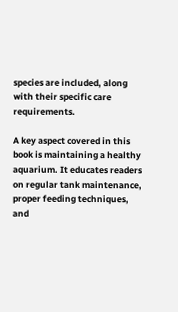species are included, along with their specific care requirements.

A key aspect covered in this book is maintaining a healthy aquarium. It educates readers on regular tank maintenance, proper feeding techniques, and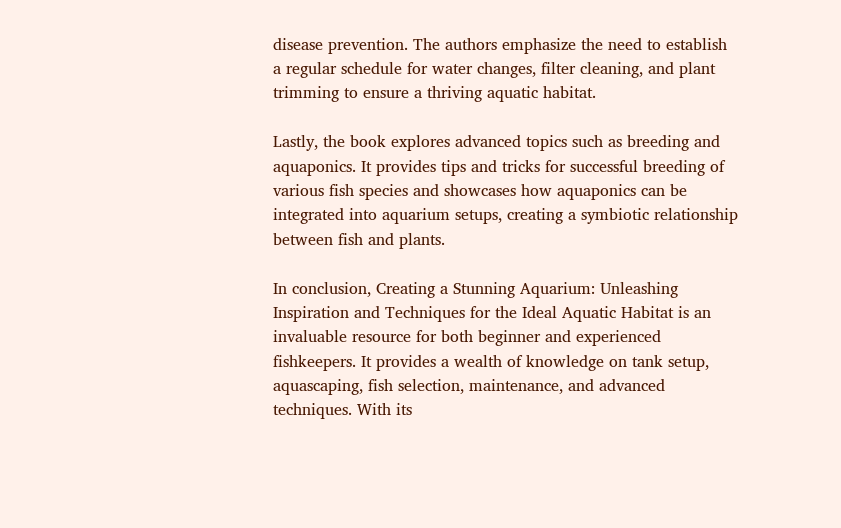disease prevention. The authors emphasize the need to establish a regular schedule for water changes, filter cleaning, and plant trimming to ensure a thriving aquatic habitat.

Lastly, the book explores advanced topics such as breeding and aquaponics. It provides tips and tricks for successful breeding of various fish species and showcases how aquaponics can be integrated into aquarium setups, creating a symbiotic relationship between fish and plants.

In conclusion, Creating a Stunning Aquarium: Unleashing Inspiration and Techniques for the Ideal Aquatic Habitat is an invaluable resource for both beginner and experienced fishkeepers. It provides a wealth of knowledge on tank setup, aquascaping, fish selection, maintenance, and advanced techniques. With its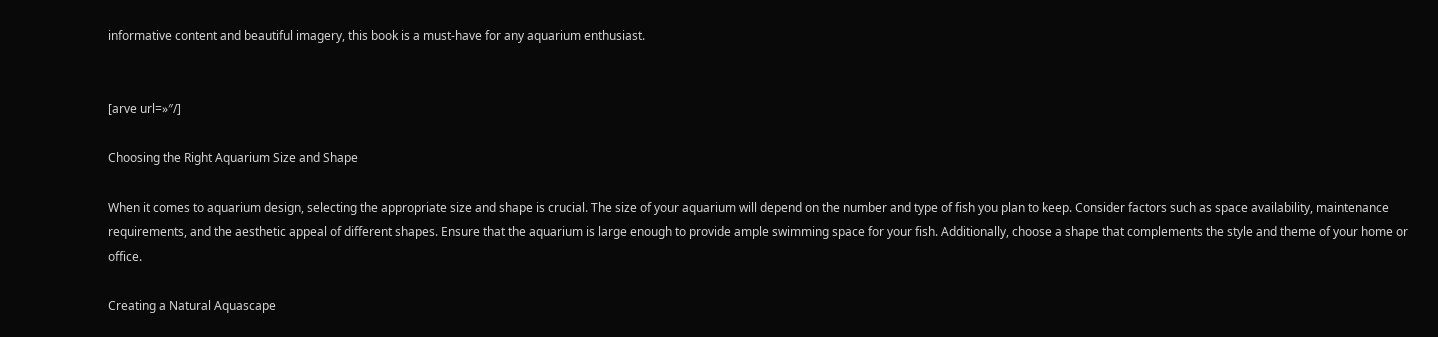informative content and beautiful imagery, this book is a must-have for any aquarium enthusiast.


[arve url=»″/]

Choosing the Right Aquarium Size and Shape

When it comes to aquarium design, selecting the appropriate size and shape is crucial. The size of your aquarium will depend on the number and type of fish you plan to keep. Consider factors such as space availability, maintenance requirements, and the aesthetic appeal of different shapes. Ensure that the aquarium is large enough to provide ample swimming space for your fish. Additionally, choose a shape that complements the style and theme of your home or office.

Creating a Natural Aquascape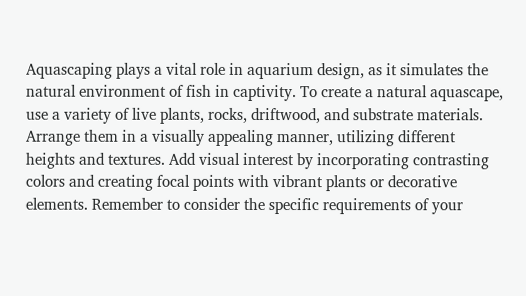Aquascaping plays a vital role in aquarium design, as it simulates the natural environment of fish in captivity. To create a natural aquascape, use a variety of live plants, rocks, driftwood, and substrate materials. Arrange them in a visually appealing manner, utilizing different heights and textures. Add visual interest by incorporating contrasting colors and creating focal points with vibrant plants or decorative elements. Remember to consider the specific requirements of your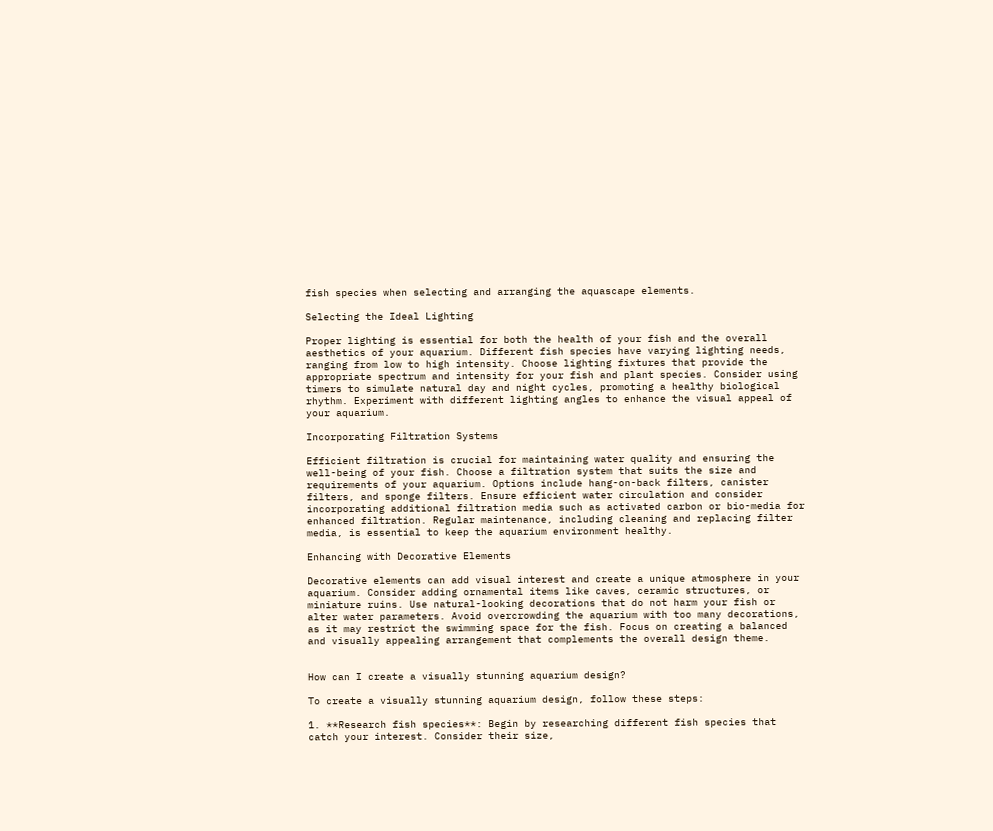fish species when selecting and arranging the aquascape elements.

Selecting the Ideal Lighting

Proper lighting is essential for both the health of your fish and the overall aesthetics of your aquarium. Different fish species have varying lighting needs, ranging from low to high intensity. Choose lighting fixtures that provide the appropriate spectrum and intensity for your fish and plant species. Consider using timers to simulate natural day and night cycles, promoting a healthy biological rhythm. Experiment with different lighting angles to enhance the visual appeal of your aquarium.

Incorporating Filtration Systems

Efficient filtration is crucial for maintaining water quality and ensuring the well-being of your fish. Choose a filtration system that suits the size and requirements of your aquarium. Options include hang-on-back filters, canister filters, and sponge filters. Ensure efficient water circulation and consider incorporating additional filtration media such as activated carbon or bio-media for enhanced filtration. Regular maintenance, including cleaning and replacing filter media, is essential to keep the aquarium environment healthy.

Enhancing with Decorative Elements

Decorative elements can add visual interest and create a unique atmosphere in your aquarium. Consider adding ornamental items like caves, ceramic structures, or miniature ruins. Use natural-looking decorations that do not harm your fish or alter water parameters. Avoid overcrowding the aquarium with too many decorations, as it may restrict the swimming space for the fish. Focus on creating a balanced and visually appealing arrangement that complements the overall design theme.


How can I create a visually stunning aquarium design?

To create a visually stunning aquarium design, follow these steps:

1. **Research fish species**: Begin by researching different fish species that catch your interest. Consider their size,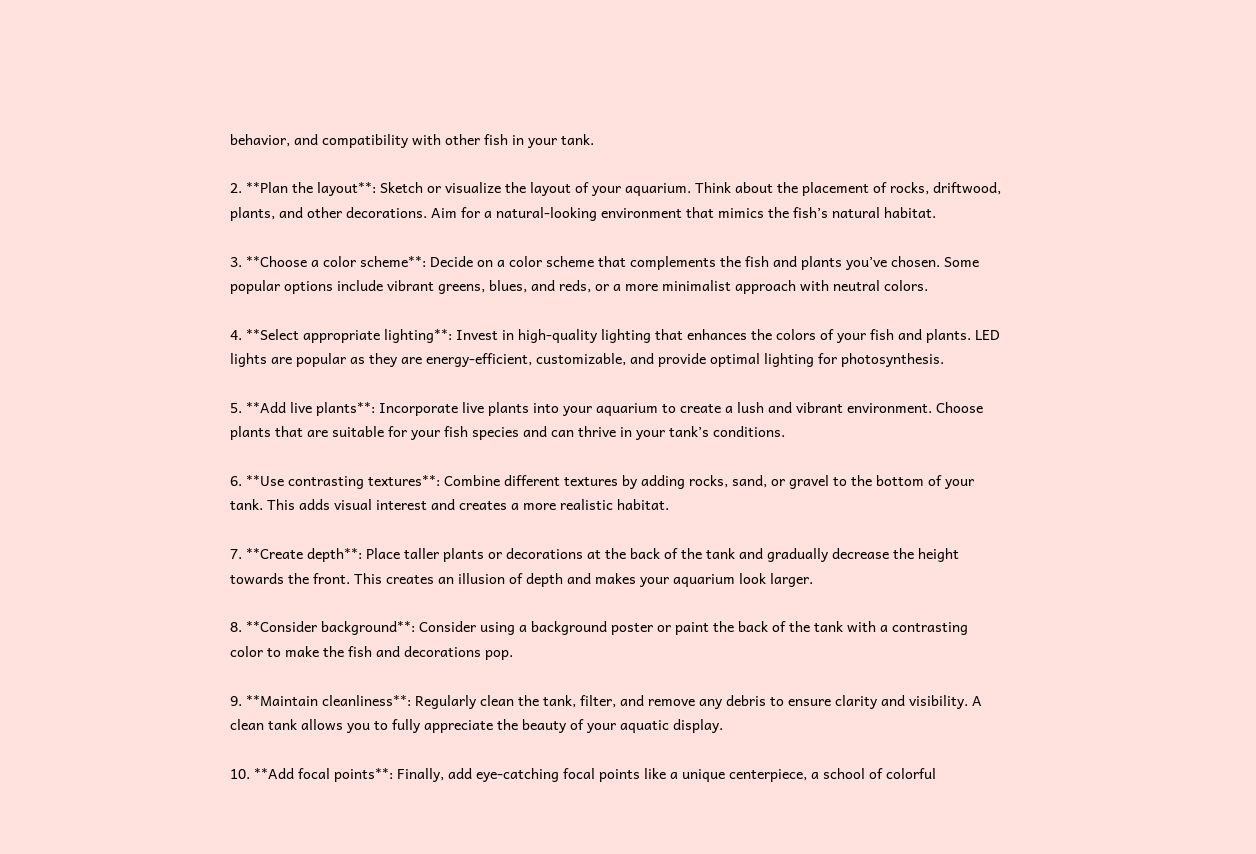behavior, and compatibility with other fish in your tank.

2. **Plan the layout**: Sketch or visualize the layout of your aquarium. Think about the placement of rocks, driftwood, plants, and other decorations. Aim for a natural-looking environment that mimics the fish’s natural habitat.

3. **Choose a color scheme**: Decide on a color scheme that complements the fish and plants you’ve chosen. Some popular options include vibrant greens, blues, and reds, or a more minimalist approach with neutral colors.

4. **Select appropriate lighting**: Invest in high-quality lighting that enhances the colors of your fish and plants. LED lights are popular as they are energy-efficient, customizable, and provide optimal lighting for photosynthesis.

5. **Add live plants**: Incorporate live plants into your aquarium to create a lush and vibrant environment. Choose plants that are suitable for your fish species and can thrive in your tank’s conditions.

6. **Use contrasting textures**: Combine different textures by adding rocks, sand, or gravel to the bottom of your tank. This adds visual interest and creates a more realistic habitat.

7. **Create depth**: Place taller plants or decorations at the back of the tank and gradually decrease the height towards the front. This creates an illusion of depth and makes your aquarium look larger.

8. **Consider background**: Consider using a background poster or paint the back of the tank with a contrasting color to make the fish and decorations pop.

9. **Maintain cleanliness**: Regularly clean the tank, filter, and remove any debris to ensure clarity and visibility. A clean tank allows you to fully appreciate the beauty of your aquatic display.

10. **Add focal points**: Finally, add eye-catching focal points like a unique centerpiece, a school of colorful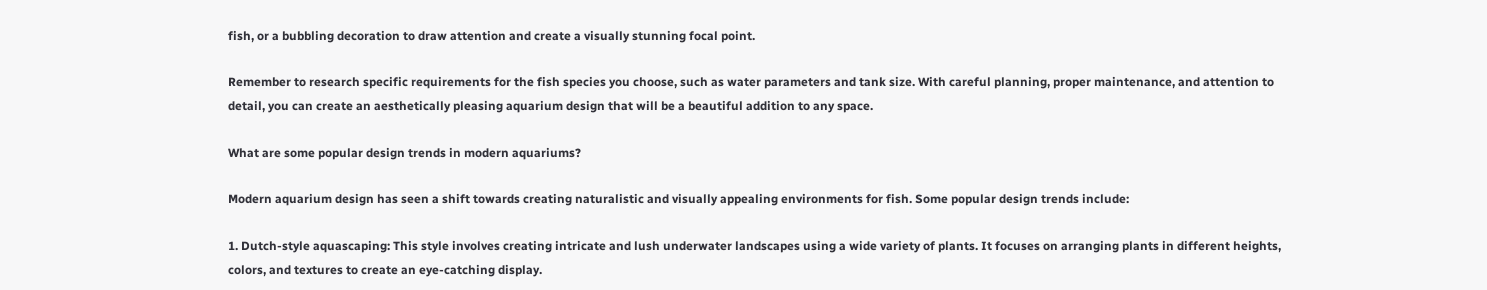fish, or a bubbling decoration to draw attention and create a visually stunning focal point.

Remember to research specific requirements for the fish species you choose, such as water parameters and tank size. With careful planning, proper maintenance, and attention to detail, you can create an aesthetically pleasing aquarium design that will be a beautiful addition to any space.

What are some popular design trends in modern aquariums?

Modern aquarium design has seen a shift towards creating naturalistic and visually appealing environments for fish. Some popular design trends include:

1. Dutch-style aquascaping: This style involves creating intricate and lush underwater landscapes using a wide variety of plants. It focuses on arranging plants in different heights, colors, and textures to create an eye-catching display.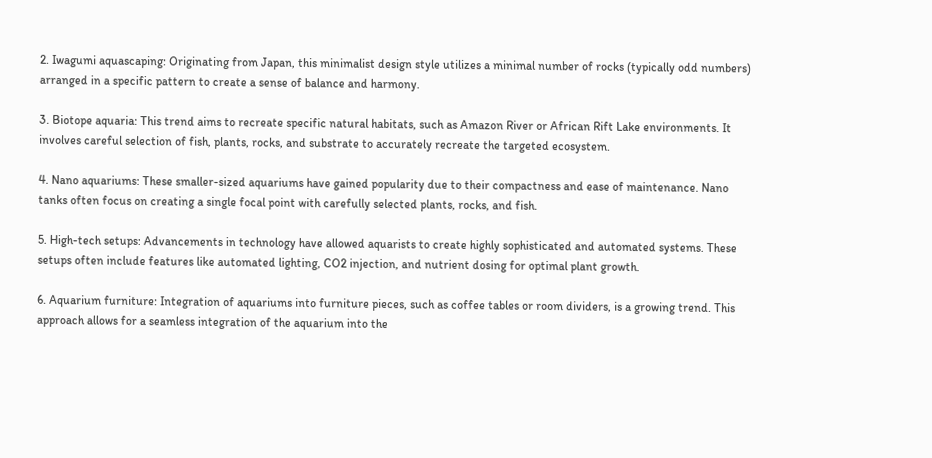2. Iwagumi aquascaping: Originating from Japan, this minimalist design style utilizes a minimal number of rocks (typically odd numbers) arranged in a specific pattern to create a sense of balance and harmony.

3. Biotope aquaria: This trend aims to recreate specific natural habitats, such as Amazon River or African Rift Lake environments. It involves careful selection of fish, plants, rocks, and substrate to accurately recreate the targeted ecosystem.

4. Nano aquariums: These smaller-sized aquariums have gained popularity due to their compactness and ease of maintenance. Nano tanks often focus on creating a single focal point with carefully selected plants, rocks, and fish.

5. High-tech setups: Advancements in technology have allowed aquarists to create highly sophisticated and automated systems. These setups often include features like automated lighting, CO2 injection, and nutrient dosing for optimal plant growth.

6. Aquarium furniture: Integration of aquariums into furniture pieces, such as coffee tables or room dividers, is a growing trend. This approach allows for a seamless integration of the aquarium into the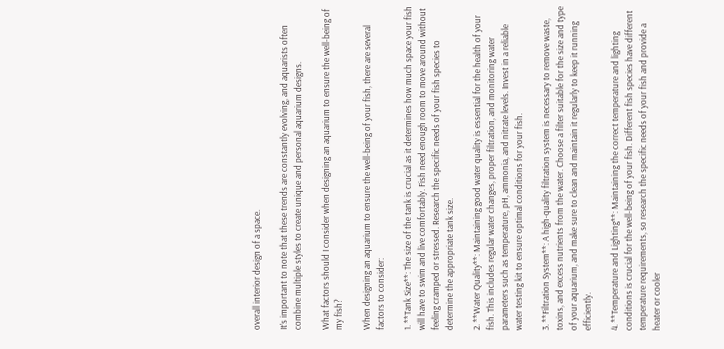overall interior design of a space.

It’s important to note that these trends are constantly evolving, and aquarists often combine multiple styles to create unique and personal aquarium designs.

What factors should I consider when designing an aquarium to ensure the well-being of my fish?

When designing an aquarium to ensure the well-being of your fish, there are several factors to consider:

1. **Tank Size**: The size of the tank is crucial as it determines how much space your fish will have to swim and live comfortably. Fish need enough room to move around without feeling cramped or stressed. Research the specific needs of your fish species to determine the appropriate tank size.

2. **Water Quality**: Maintaining good water quality is essential for the health of your fish. This includes regular water changes, proper filtration, and monitoring water parameters such as temperature, pH, ammonia, and nitrate levels. Invest in a reliable water testing kit to ensure optimal conditions for your fish.

3. **Filtration System**: A high-quality filtration system is necessary to remove waste, toxins, and excess nutrients from the water. Choose a filter suitable for the size and type of your aquarium, and make sure to clean and maintain it regularly to keep it running efficiently.

4. **Temperature and Lighting**: Maintaining the correct temperature and lighting conditions is crucial for the well-being of your fish. Different fish species have different temperature requirements, so research the specific needs of your fish and provide a heater or cooler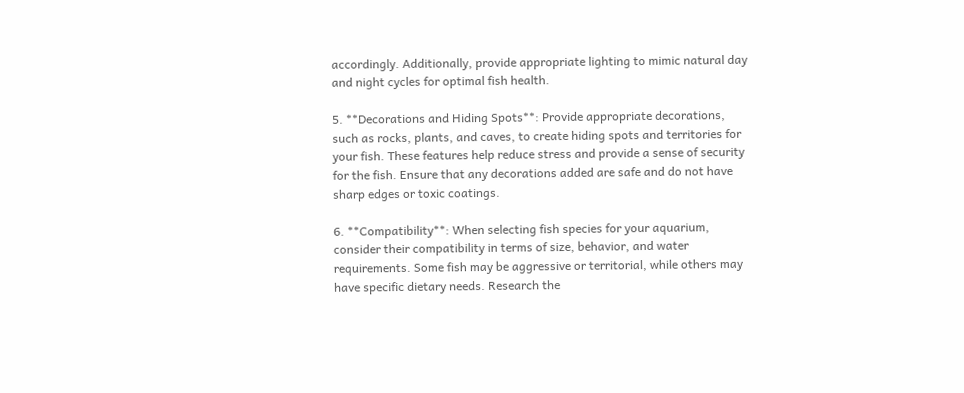accordingly. Additionally, provide appropriate lighting to mimic natural day and night cycles for optimal fish health.

5. **Decorations and Hiding Spots**: Provide appropriate decorations, such as rocks, plants, and caves, to create hiding spots and territories for your fish. These features help reduce stress and provide a sense of security for the fish. Ensure that any decorations added are safe and do not have sharp edges or toxic coatings.

6. **Compatibility**: When selecting fish species for your aquarium, consider their compatibility in terms of size, behavior, and water requirements. Some fish may be aggressive or territorial, while others may have specific dietary needs. Research the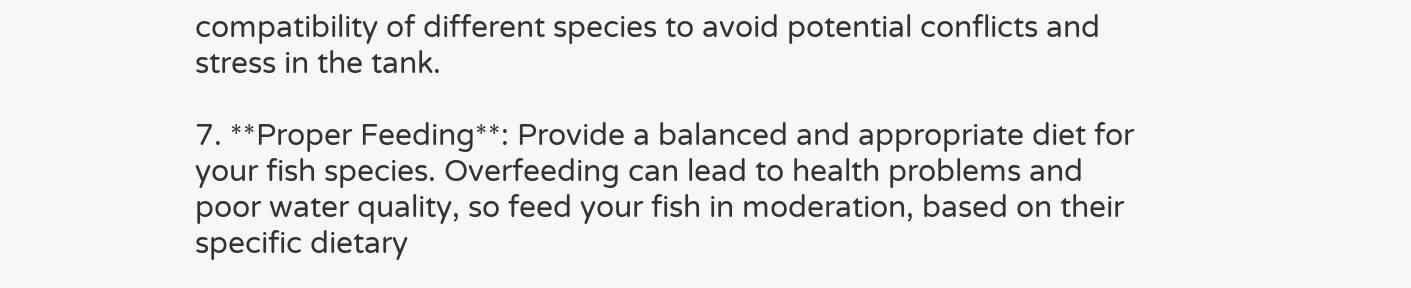compatibility of different species to avoid potential conflicts and stress in the tank.

7. **Proper Feeding**: Provide a balanced and appropriate diet for your fish species. Overfeeding can lead to health problems and poor water quality, so feed your fish in moderation, based on their specific dietary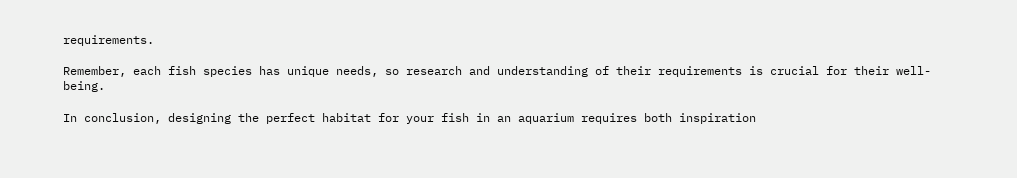requirements.

Remember, each fish species has unique needs, so research and understanding of their requirements is crucial for their well-being.

In conclusion, designing the perfect habitat for your fish in an aquarium requires both inspiration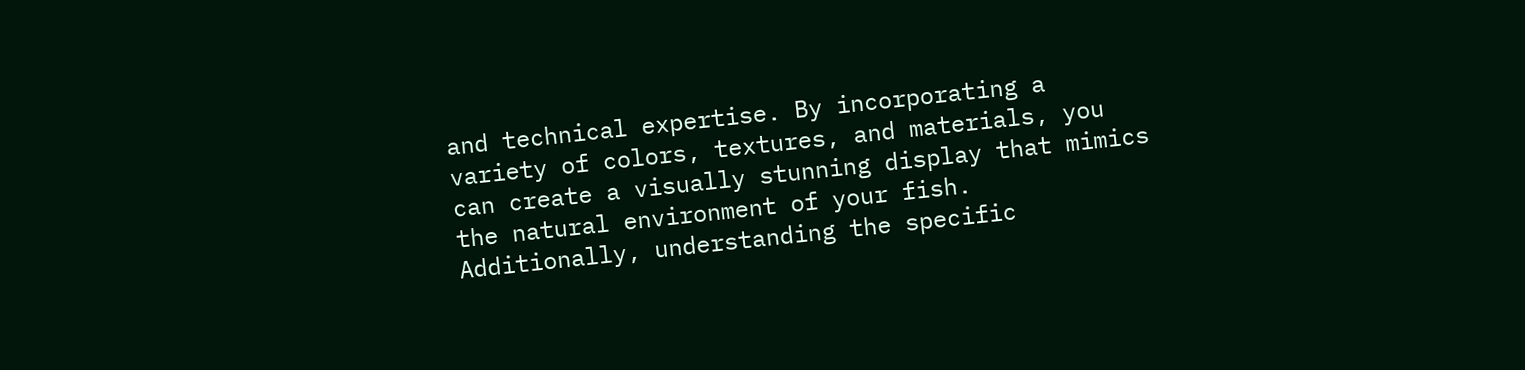and technical expertise. By incorporating a variety of colors, textures, and materials, you can create a visually stunning display that mimics the natural environment of your fish. Additionally, understanding the specific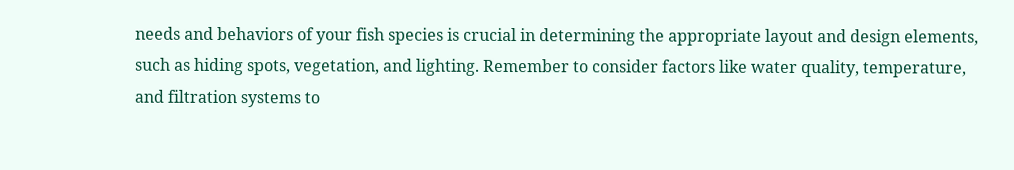needs and behaviors of your fish species is crucial in determining the appropriate layout and design elements, such as hiding spots, vegetation, and lighting. Remember to consider factors like water quality, temperature, and filtration systems to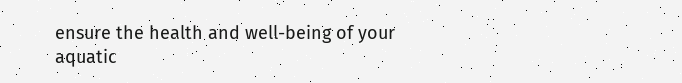ensure the health and well-being of your aquatic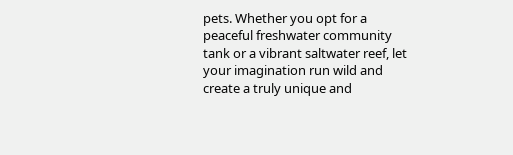pets. Whether you opt for a peaceful freshwater community tank or a vibrant saltwater reef, let your imagination run wild and create a truly unique and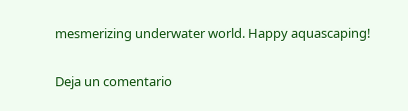mesmerizing underwater world. Happy aquascaping!

Deja un comentario